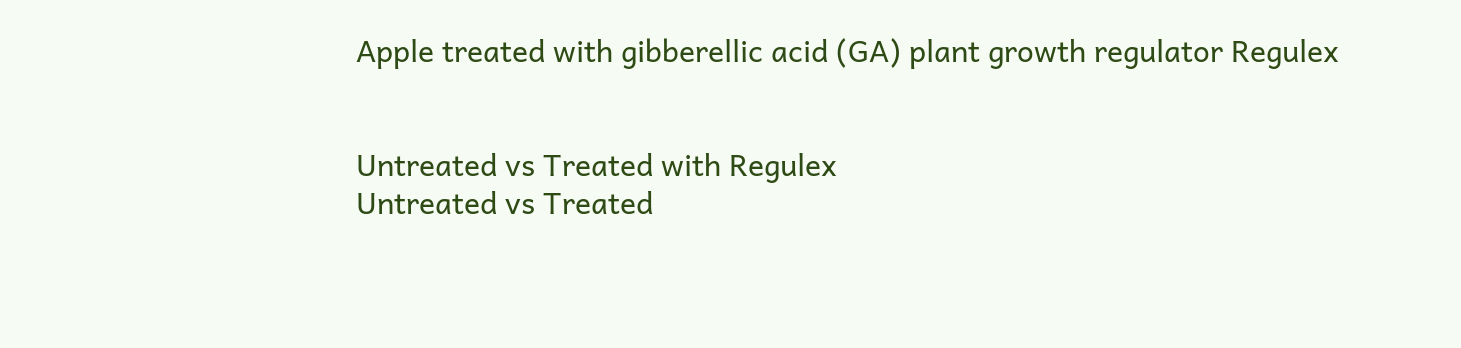Apple treated with gibberellic acid (GA) plant growth regulator Regulex


Untreated vs Treated with Regulex
Untreated vs Treated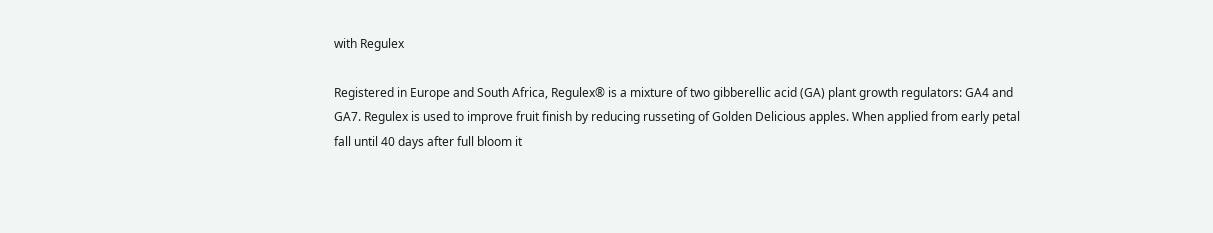with Regulex

Registered in Europe and South Africa, Regulex® is a mixture of two gibberellic acid (GA) plant growth regulators: GA4 and GA7. Regulex is used to improve fruit finish by reducing russeting of Golden Delicious apples. When applied from early petal fall until 40 days after full bloom it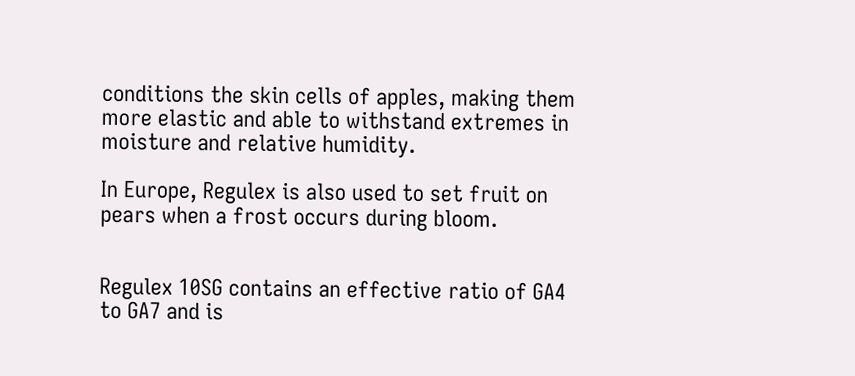conditions the skin cells of apples, making them more elastic and able to withstand extremes in moisture and relative humidity.

In Europe, Regulex is also used to set fruit on pears when a frost occurs during bloom.


Regulex 10SG contains an effective ratio of GA4 to GA7 and is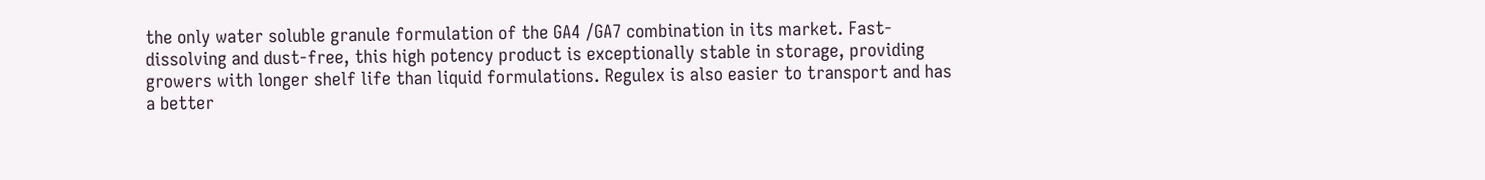the only water soluble granule formulation of the GA4 /GA7 combination in its market. Fast-dissolving and dust-free, this high potency product is exceptionally stable in storage, providing growers with longer shelf life than liquid formulations. Regulex is also easier to transport and has a better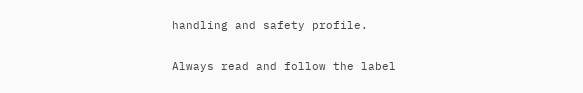handling and safety profile.

Always read and follow the label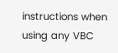instructions when using any VBC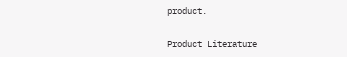product.


Product Literature